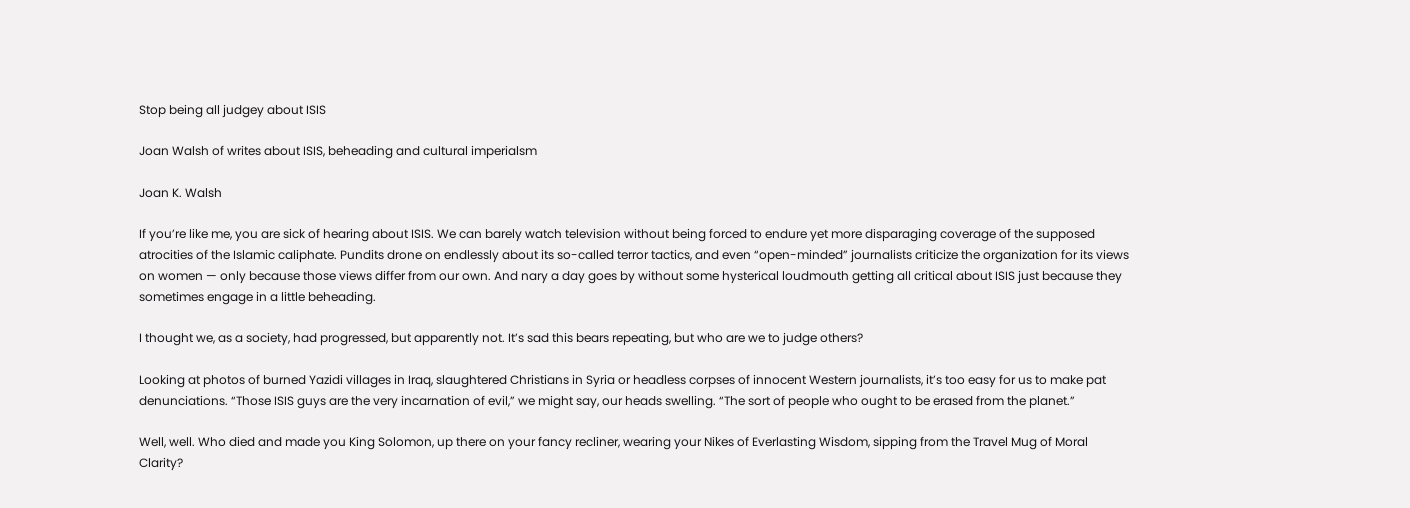Stop being all judgey about ISIS

Joan Walsh of writes about ISIS, beheading and cultural imperialsm

Joan K. Walsh

If you’re like me, you are sick of hearing about ISIS. We can barely watch television without being forced to endure yet more disparaging coverage of the supposed atrocities of the Islamic caliphate. Pundits drone on endlessly about its so-called terror tactics, and even “open-minded” journalists criticize the organization for its views on women — only because those views differ from our own. And nary a day goes by without some hysterical loudmouth getting all critical about ISIS just because they sometimes engage in a little beheading.

I thought we, as a society, had progressed, but apparently not. It’s sad this bears repeating, but who are we to judge others?

Looking at photos of burned Yazidi villages in Iraq, slaughtered Christians in Syria or headless corpses of innocent Western journalists, it’s too easy for us to make pat denunciations. “Those ISIS guys are the very incarnation of evil,” we might say, our heads swelling. “The sort of people who ought to be erased from the planet.”

Well, well. Who died and made you King Solomon, up there on your fancy recliner, wearing your Nikes of Everlasting Wisdom, sipping from the Travel Mug of Moral Clarity?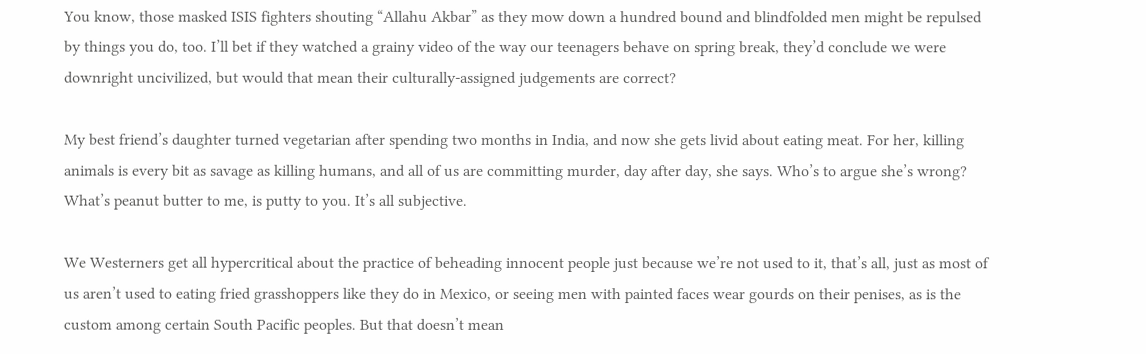You know, those masked ISIS fighters shouting “Allahu Akbar” as they mow down a hundred bound and blindfolded men might be repulsed by things you do, too. I’ll bet if they watched a grainy video of the way our teenagers behave on spring break, they’d conclude we were downright uncivilized, but would that mean their culturally-assigned judgements are correct?

My best friend’s daughter turned vegetarian after spending two months in India, and now she gets livid about eating meat. For her, killing animals is every bit as savage as killing humans, and all of us are committing murder, day after day, she says. Who’s to argue she’s wrong? What’s peanut butter to me, is putty to you. It’s all subjective.

We Westerners get all hypercritical about the practice of beheading innocent people just because we’re not used to it, that’s all, just as most of us aren’t used to eating fried grasshoppers like they do in Mexico, or seeing men with painted faces wear gourds on their penises, as is the custom among certain South Pacific peoples. But that doesn’t mean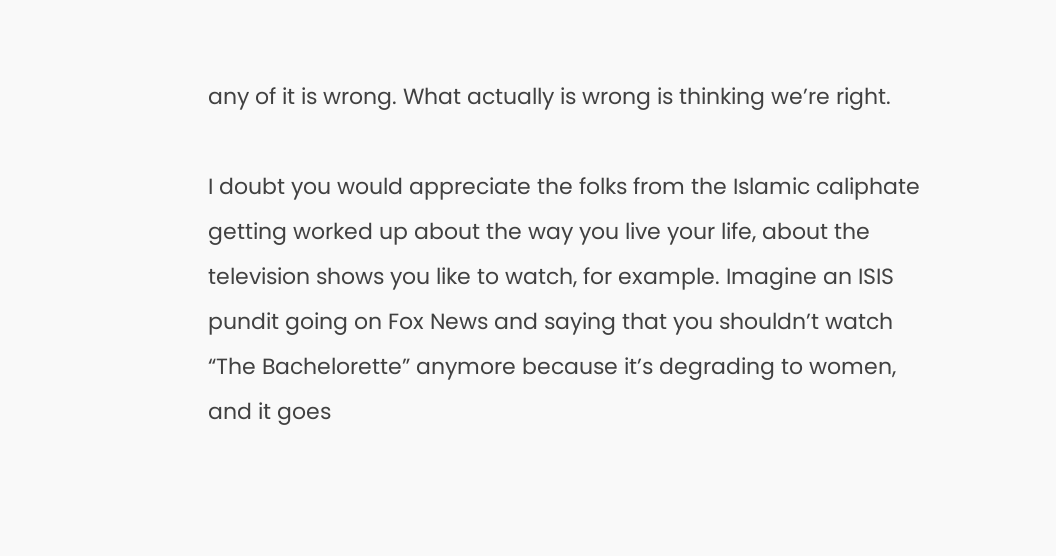any of it is wrong. What actually is wrong is thinking we’re right.

I doubt you would appreciate the folks from the Islamic caliphate getting worked up about the way you live your life, about the television shows you like to watch, for example. Imagine an ISIS pundit going on Fox News and saying that you shouldn’t watch “The Bachelorette” anymore because it’s degrading to women, and it goes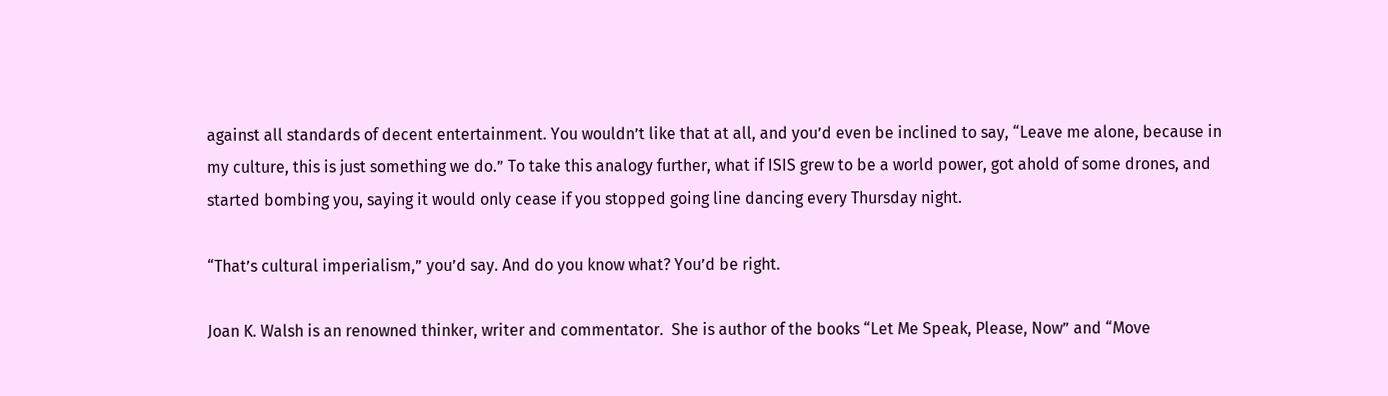against all standards of decent entertainment. You wouldn’t like that at all, and you’d even be inclined to say, “Leave me alone, because in my culture, this is just something we do.” To take this analogy further, what if ISIS grew to be a world power, got ahold of some drones, and started bombing you, saying it would only cease if you stopped going line dancing every Thursday night.

“That’s cultural imperialism,” you’d say. And do you know what? You’d be right.

Joan K. Walsh is an renowned thinker, writer and commentator.  She is author of the books “Let Me Speak, Please, Now” and “Move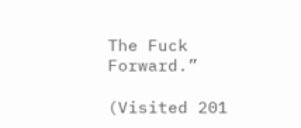The Fuck Forward.”

(Visited 201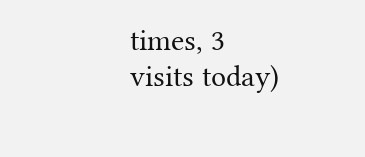times, 3 visits today)